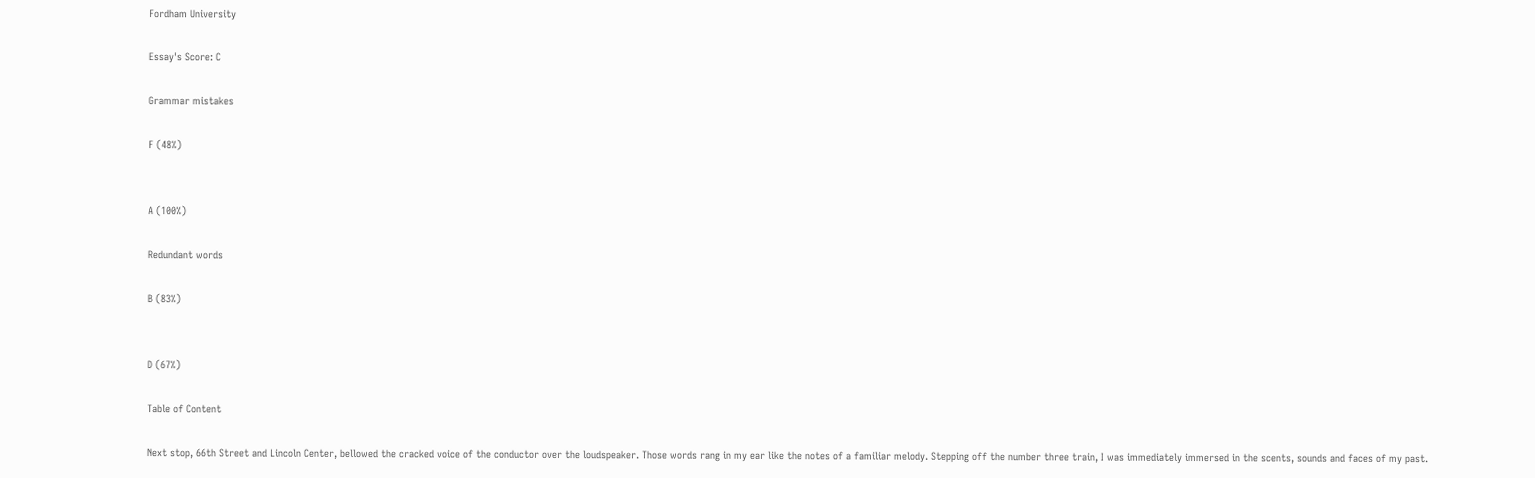Fordham University

Essay's Score: C

Grammar mistakes

F (48%)


A (100%)

Redundant words

B (83%)


D (67%)

Table of Content

Next stop, 66th Street and Lincoln Center, bellowed the cracked voice of the conductor over the loudspeaker. Those words rang in my ear like the notes of a familiar melody. Stepping off the number three train, I was immediately immersed in the scents, sounds and faces of my past.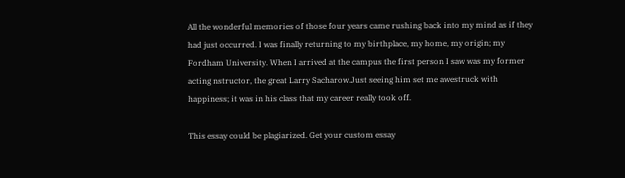All the wonderful memories of those four years came rushing back into my mind as if they had just occurred. I was finally returning to my birthplace, my home, my origin; my Fordham University. When I arrived at the campus the first person I saw was my former acting nstructor, the great Larry Sacharow.Just seeing him set me awestruck with happiness; it was in his class that my career really took off.

This essay could be plagiarized. Get your custom essay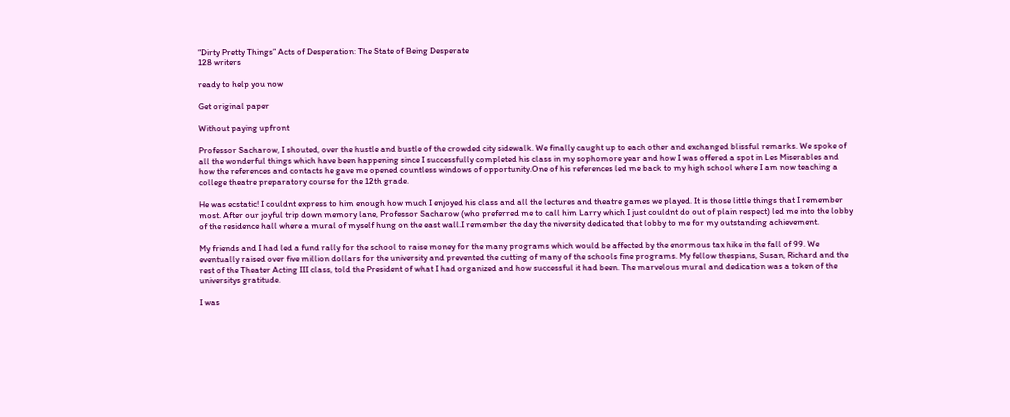“Dirty Pretty Things” Acts of Desperation: The State of Being Desperate
128 writers

ready to help you now

Get original paper

Without paying upfront

Professor Sacharow, I shouted, over the hustle and bustle of the crowded city sidewalk. We finally caught up to each other and exchanged blissful remarks. We spoke of all the wonderful things which have been happening since I successfully completed his class in my sophomore year and how I was offered a spot in Les Miserables and how the references and contacts he gave me opened countless windows of opportunity.One of his references led me back to my high school where I am now teaching a college theatre preparatory course for the 12th grade.

He was ecstatic! I couldnt express to him enough how much I enjoyed his class and all the lectures and theatre games we played. It is those little things that I remember most. After our joyful trip down memory lane, Professor Sacharow (who preferred me to call him Larry which I just couldnt do out of plain respect) led me into the lobby of the residence hall where a mural of myself hung on the east wall.I remember the day the niversity dedicated that lobby to me for my outstanding achievement.

My friends and I had led a fund rally for the school to raise money for the many programs which would be affected by the enormous tax hike in the fall of 99. We eventually raised over five million dollars for the university and prevented the cutting of many of the schools fine programs. My fellow thespians, Susan, Richard and the rest of the Theater Acting III class, told the President of what I had organized and how successful it had been. The marvelous mural and dedication was a token of the universitys gratitude.

I was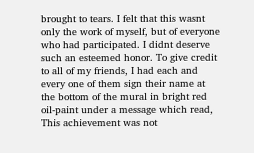brought to tears. I felt that this wasnt only the work of myself, but of everyone who had participated. I didnt deserve such an esteemed honor. To give credit to all of my friends, I had each and every one of them sign their name at the bottom of the mural in bright red oil-paint under a message which read, This achievement was not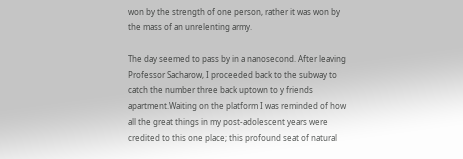won by the strength of one person, rather it was won by the mass of an unrelenting army.

The day seemed to pass by in a nanosecond. After leaving Professor Sacharow, I proceeded back to the subway to catch the number three back uptown to y friends apartment.Waiting on the platform I was reminded of how all the great things in my post-adolescent years were credited to this one place; this profound seat of natural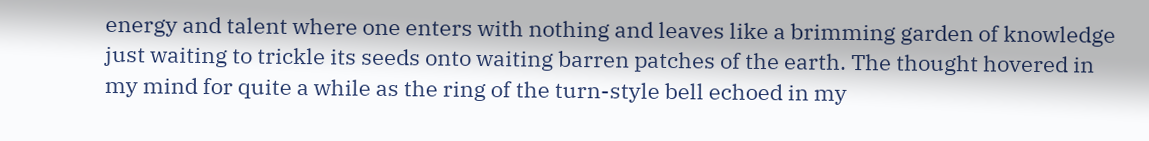energy and talent where one enters with nothing and leaves like a brimming garden of knowledge just waiting to trickle its seeds onto waiting barren patches of the earth. The thought hovered in my mind for quite a while as the ring of the turn-style bell echoed in my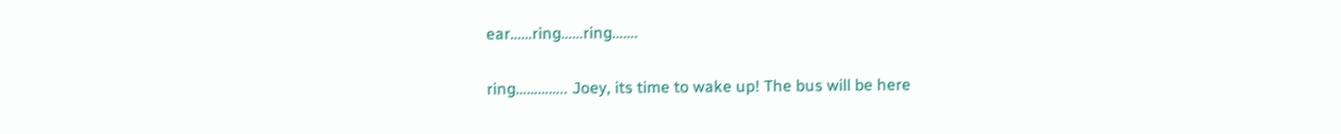ear……ring……ring…….

ring………….. Joey, its time to wake up! The bus will be here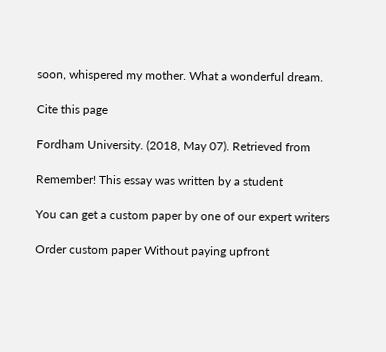soon, whispered my mother. What a wonderful dream.

Cite this page

Fordham University. (2018, May 07). Retrieved from

Remember! This essay was written by a student

You can get a custom paper by one of our expert writers

Order custom paper Without paying upfront